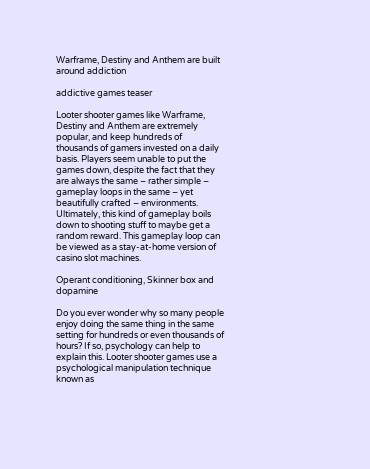Warframe, Destiny and Anthem are built around addiction

addictive games teaser

Looter shooter games like Warframe, Destiny and Anthem are extremely popular, and keep hundreds of thousands of gamers invested on a daily basis. Players seem unable to put the games down, despite the fact that they are always the same – rather simple – gameplay loops in the same – yet beautifully crafted – environments. Ultimately, this kind of gameplay boils down to shooting stuff to maybe get a random reward. This gameplay loop can be viewed as a stay-at-home version of casino slot machines.

Operant conditioning, Skinner box and dopamine

Do you ever wonder why so many people enjoy doing the same thing in the same setting for hundreds or even thousands of hours? If so, psychology can help to explain this. Looter shooter games use a psychological manipulation technique known as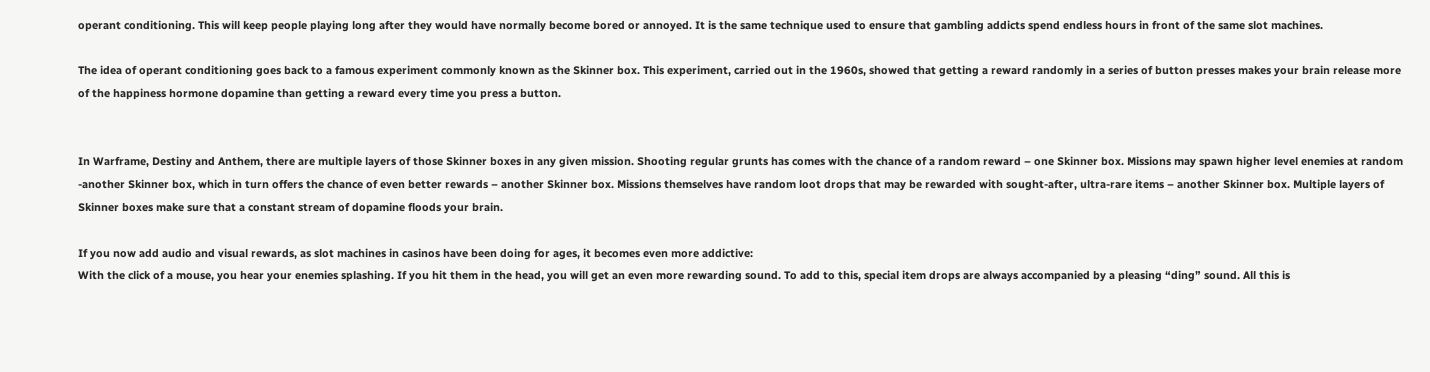operant conditioning. This will keep people playing long after they would have normally become bored or annoyed. It is the same technique used to ensure that gambling addicts spend endless hours in front of the same slot machines.

The idea of operant conditioning goes back to a famous experiment commonly known as the Skinner box. This experiment, carried out in the 1960s, showed that getting a reward randomly in a series of button presses makes your brain release more of the happiness hormone dopamine than getting a reward every time you press a button.


In Warframe, Destiny and Anthem, there are multiple layers of those Skinner boxes in any given mission. Shooting regular grunts has comes with the chance of a random reward – one Skinner box. Missions may spawn higher level enemies at random -another Skinner box, which in turn offers the chance of even better rewards – another Skinner box. Missions themselves have random loot drops that may be rewarded with sought-after, ultra-rare items – another Skinner box. Multiple layers of Skinner boxes make sure that a constant stream of dopamine floods your brain.

If you now add audio and visual rewards, as slot machines in casinos have been doing for ages, it becomes even more addictive:
With the click of a mouse, you hear your enemies splashing. If you hit them in the head, you will get an even more rewarding sound. To add to this, special item drops are always accompanied by a pleasing “ding” sound. All this is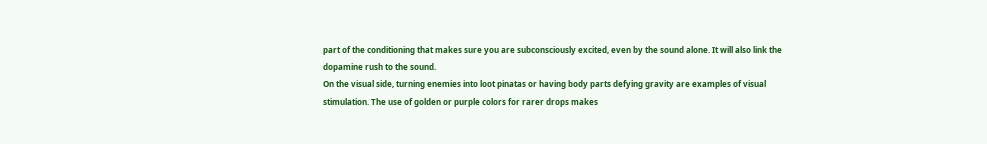part of the conditioning that makes sure you are subconsciously excited, even by the sound alone. It will also link the dopamine rush to the sound.
On the visual side, turning enemies into loot pinatas or having body parts defying gravity are examples of visual stimulation. The use of golden or purple colors for rarer drops makes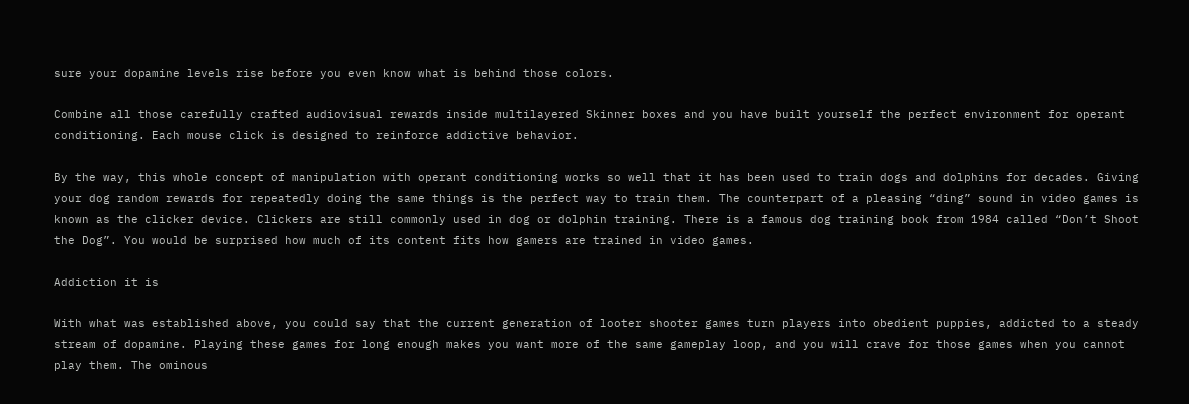sure your dopamine levels rise before you even know what is behind those colors.

Combine all those carefully crafted audiovisual rewards inside multilayered Skinner boxes and you have built yourself the perfect environment for operant conditioning. Each mouse click is designed to reinforce addictive behavior.

By the way, this whole concept of manipulation with operant conditioning works so well that it has been used to train dogs and dolphins for decades. Giving your dog random rewards for repeatedly doing the same things is the perfect way to train them. The counterpart of a pleasing “ding” sound in video games is known as the clicker device. Clickers are still commonly used in dog or dolphin training. There is a famous dog training book from 1984 called “Don’t Shoot the Dog”. You would be surprised how much of its content fits how gamers are trained in video games.

Addiction it is

With what was established above, you could say that the current generation of looter shooter games turn players into obedient puppies, addicted to a steady stream of dopamine. Playing these games for long enough makes you want more of the same gameplay loop, and you will crave for those games when you cannot play them. The ominous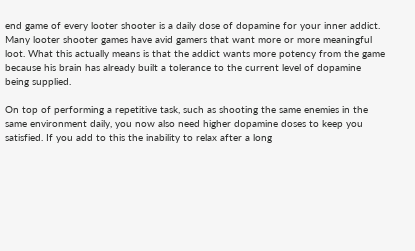end game of every looter shooter is a daily dose of dopamine for your inner addict.
Many looter shooter games have avid gamers that want more or more meaningful loot. What this actually means is that the addict wants more potency from the game because his brain has already built a tolerance to the current level of dopamine being supplied.

On top of performing a repetitive task, such as shooting the same enemies in the same environment daily, you now also need higher dopamine doses to keep you satisfied. If you add to this the inability to relax after a long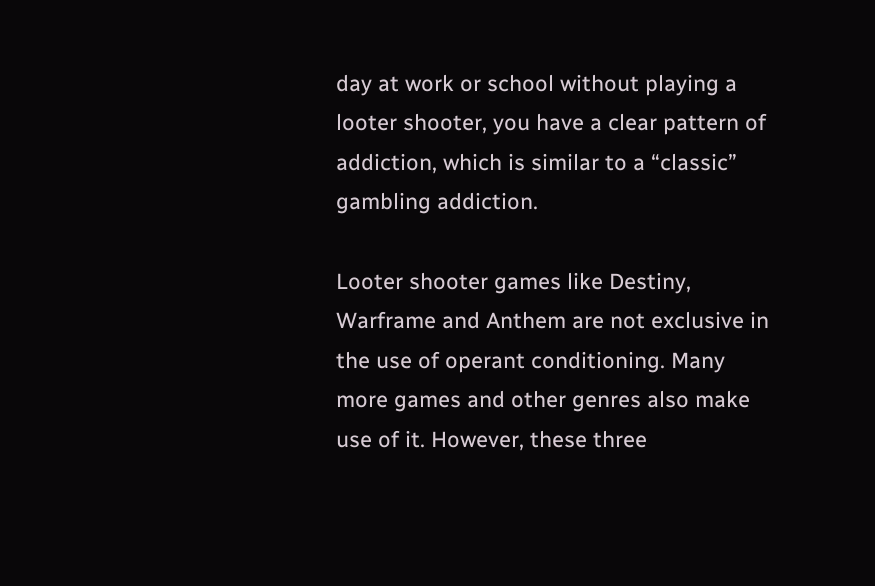day at work or school without playing a looter shooter, you have a clear pattern of addiction, which is similar to a “classic” gambling addiction.

Looter shooter games like Destiny, Warframe and Anthem are not exclusive in the use of operant conditioning. Many more games and other genres also make use of it. However, these three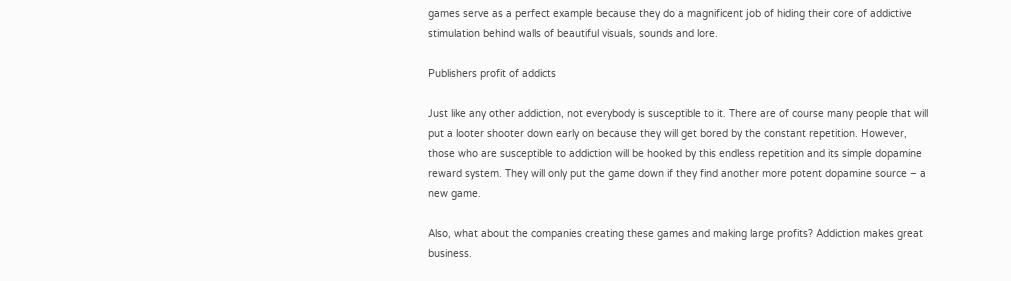games serve as a perfect example because they do a magnificent job of hiding their core of addictive stimulation behind walls of beautiful visuals, sounds and lore.

Publishers profit of addicts

Just like any other addiction, not everybody is susceptible to it. There are of course many people that will put a looter shooter down early on because they will get bored by the constant repetition. However, those who are susceptible to addiction will be hooked by this endless repetition and its simple dopamine reward system. They will only put the game down if they find another more potent dopamine source – a new game.

Also, what about the companies creating these games and making large profits? Addiction makes great business.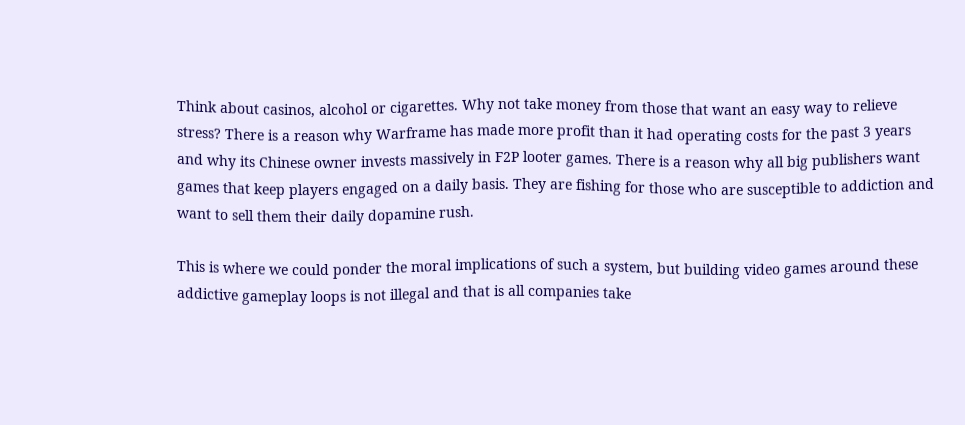Think about casinos, alcohol or cigarettes. Why not take money from those that want an easy way to relieve stress? There is a reason why Warframe has made more profit than it had operating costs for the past 3 years and why its Chinese owner invests massively in F2P looter games. There is a reason why all big publishers want games that keep players engaged on a daily basis. They are fishing for those who are susceptible to addiction and want to sell them their daily dopamine rush.

This is where we could ponder the moral implications of such a system, but building video games around these addictive gameplay loops is not illegal and that is all companies take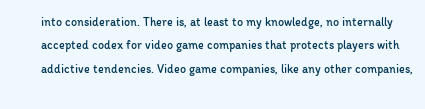into consideration. There is, at least to my knowledge, no internally accepted codex for video game companies that protects players with addictive tendencies. Video game companies, like any other companies,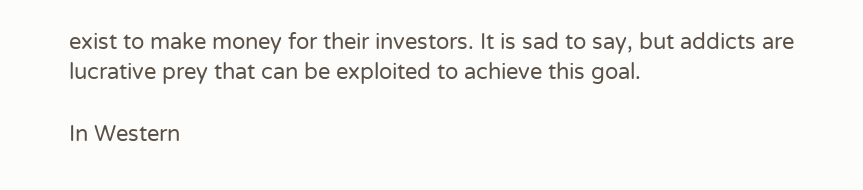exist to make money for their investors. It is sad to say, but addicts are lucrative prey that can be exploited to achieve this goal.

In Western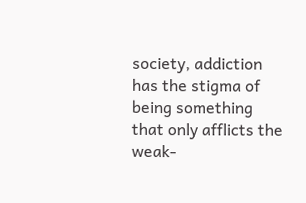society, addiction has the stigma of being something that only afflicts the weak-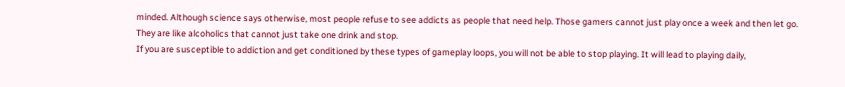minded. Although science says otherwise, most people refuse to see addicts as people that need help. Those gamers cannot just play once a week and then let go. They are like alcoholics that cannot just take one drink and stop.
If you are susceptible to addiction and get conditioned by these types of gameplay loops, you will not be able to stop playing. It will lead to playing daily,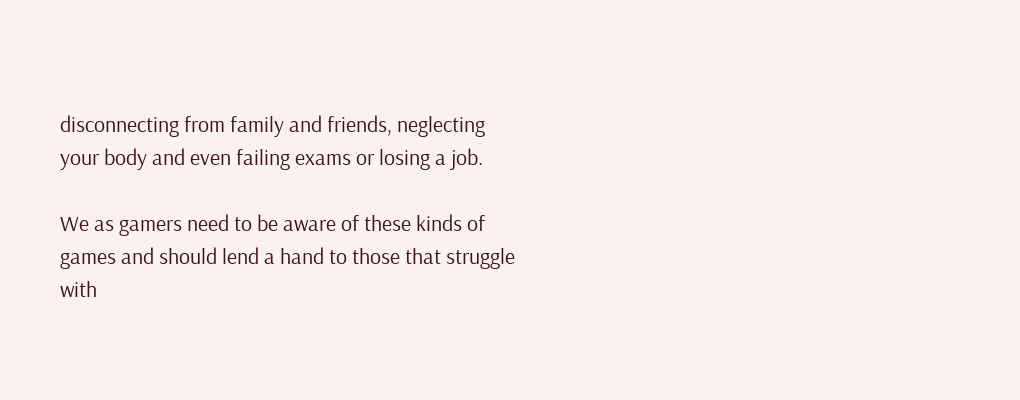disconnecting from family and friends, neglecting your body and even failing exams or losing a job.

We as gamers need to be aware of these kinds of games and should lend a hand to those that struggle with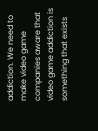addiction. We need to make video game companies aware that video game addiction is something that exists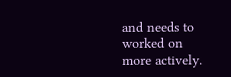and needs to worked on more actively.